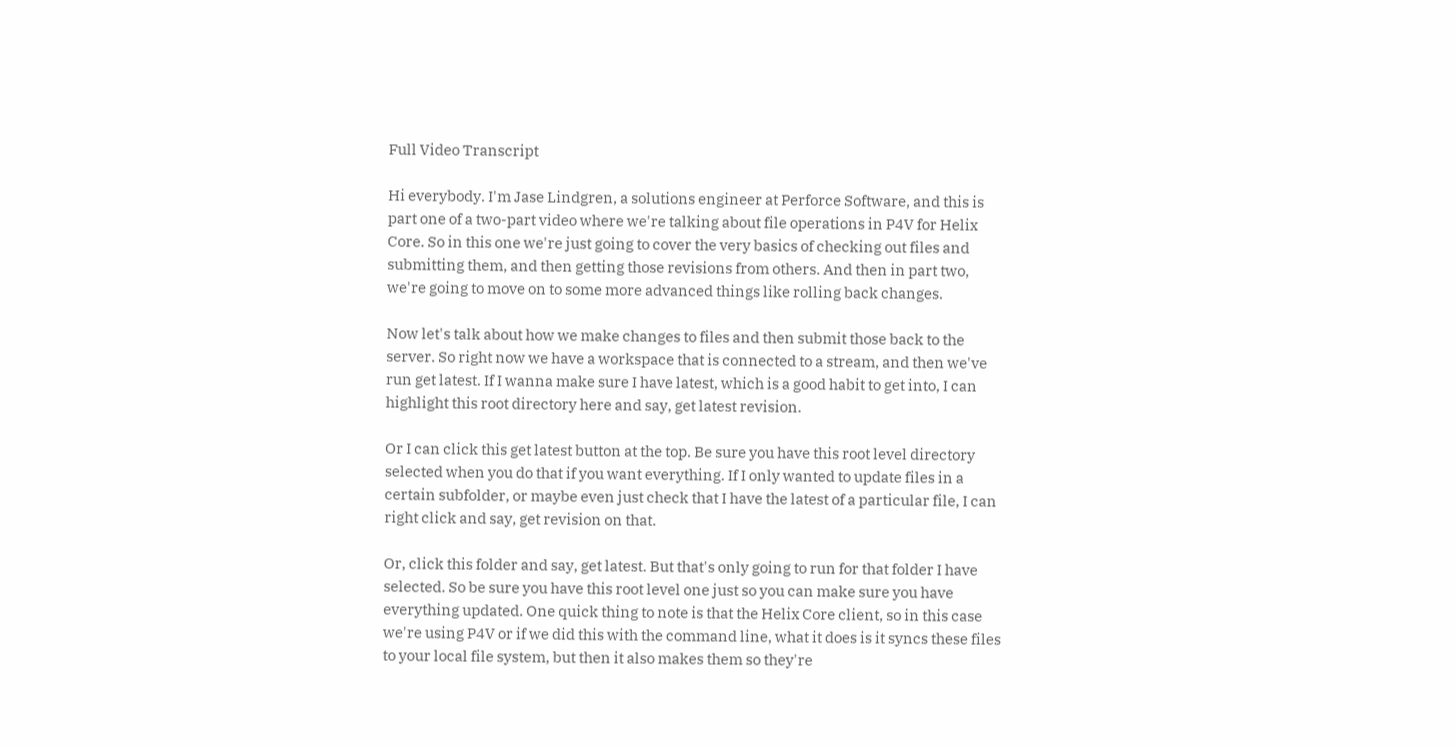Full Video Transcript

Hi everybody. I'm Jase Lindgren, a solutions engineer at Perforce Software, and this is part one of a two-part video where we're talking about file operations in P4V for Helix Core. So in this one we're just going to cover the very basics of checking out files and submitting them, and then getting those revisions from others. And then in part two, we're going to move on to some more advanced things like rolling back changes.

Now let's talk about how we make changes to files and then submit those back to the server. So right now we have a workspace that is connected to a stream, and then we've run get latest. If I wanna make sure I have latest, which is a good habit to get into, I can highlight this root directory here and say, get latest revision.

Or I can click this get latest button at the top. Be sure you have this root level directory selected when you do that if you want everything. If I only wanted to update files in a certain subfolder, or maybe even just check that I have the latest of a particular file, I can right click and say, get revision on that.

Or, click this folder and say, get latest. But that's only going to run for that folder I have selected. So be sure you have this root level one just so you can make sure you have everything updated. One quick thing to note is that the Helix Core client, so in this case we're using P4V or if we did this with the command line, what it does is it syncs these files to your local file system, but then it also makes them so they're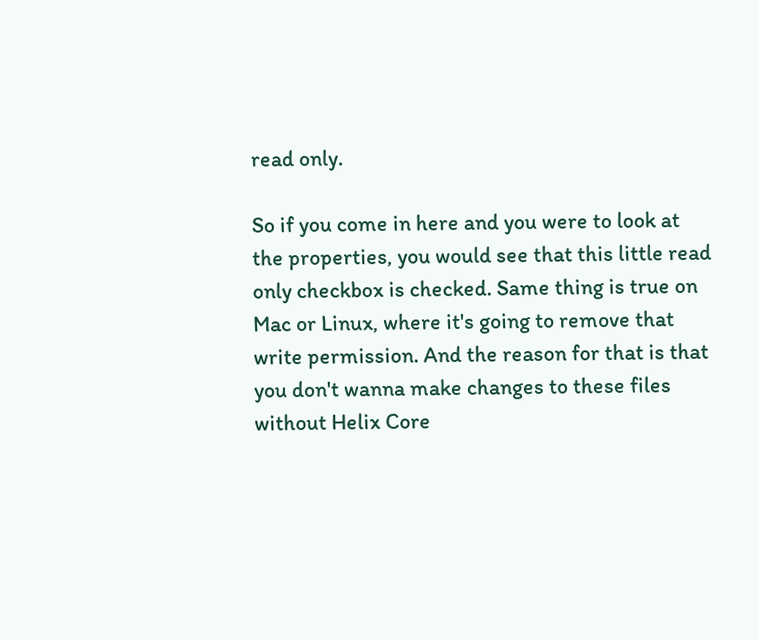read only.

So if you come in here and you were to look at the properties, you would see that this little read only checkbox is checked. Same thing is true on Mac or Linux, where it's going to remove that write permission. And the reason for that is that you don't wanna make changes to these files without Helix Core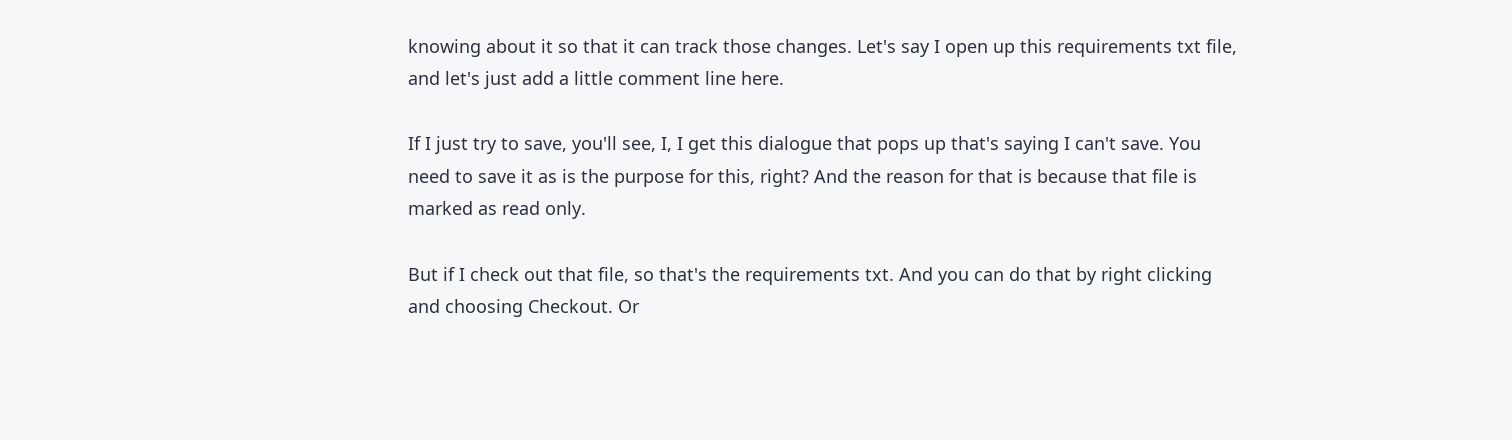knowing about it so that it can track those changes. Let's say I open up this requirements txt file, and let's just add a little comment line here.

If I just try to save, you'll see, I, I get this dialogue that pops up that's saying I can't save. You need to save it as is the purpose for this, right? And the reason for that is because that file is marked as read only.

But if I check out that file, so that's the requirements txt. And you can do that by right clicking and choosing Checkout. Or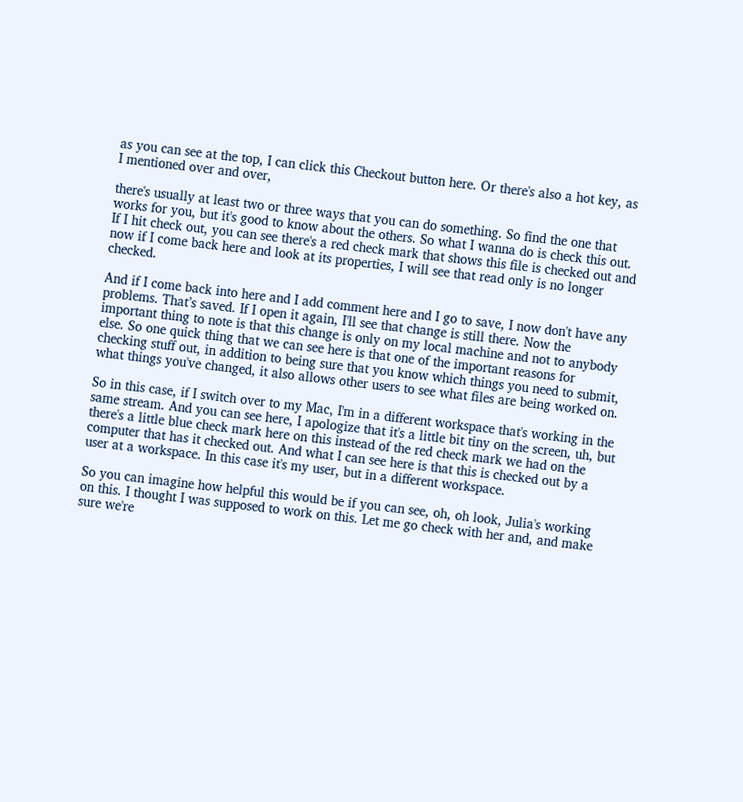as you can see at the top, I can click this Checkout button here. Or there's also a hot key, as I mentioned over and over,

there's usually at least two or three ways that you can do something. So find the one that works for you, but it's good to know about the others. So what I wanna do is check this out. If I hit check out, you can see there's a red check mark that shows this file is checked out and now if I come back here and look at its properties, I will see that read only is no longer checked.

And if I come back into here and I add comment here and I go to save, I now don't have any problems. That’s saved. If I open it again, I'll see that change is still there. Now the important thing to note is that this change is only on my local machine and not to anybody else. So one quick thing that we can see here is that one of the important reasons for checking stuff out, in addition to being sure that you know which things you need to submit, what things you've changed, it also allows other users to see what files are being worked on.

So in this case, if I switch over to my Mac, I'm in a different workspace that's working in the same stream. And you can see here, I apologize that it's a little bit tiny on the screen, uh, but there's a little blue check mark here on this instead of the red check mark we had on the computer that has it checked out. And what I can see here is that this is checked out by a user at a workspace. In this case it's my user, but in a different workspace.

So you can imagine how helpful this would be if you can see, oh, oh look, Julia's working on this. I thought I was supposed to work on this. Let me go check with her and, and make sure we're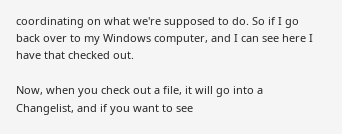coordinating on what we're supposed to do. So if I go back over to my Windows computer, and I can see here I have that checked out.

Now, when you check out a file, it will go into a Changelist, and if you want to see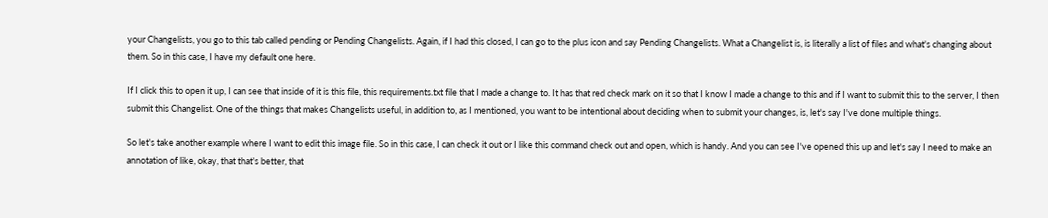your Changelists, you go to this tab called pending or Pending Changelists. Again, if I had this closed, I can go to the plus icon and say Pending Changelists. What a Changelist is, is literally a list of files and what's changing about them. So in this case, I have my default one here.

If I click this to open it up, I can see that inside of it is this file, this requirements.txt file that I made a change to. It has that red check mark on it so that I know I made a change to this and if I want to submit this to the server, I then submit this Changelist. One of the things that makes Changelists useful, in addition to, as I mentioned, you want to be intentional about deciding when to submit your changes, is, let's say I've done multiple things.

So let's take another example where I want to edit this image file. So in this case, I can check it out or I like this command check out and open, which is handy. And you can see I've opened this up and let's say I need to make an annotation of like, okay, that that's better, that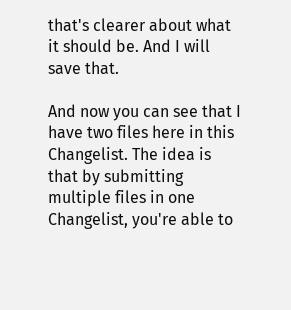that's clearer about what it should be. And I will save that.

And now you can see that I have two files here in this Changelist. The idea is that by submitting multiple files in one Changelist, you're able to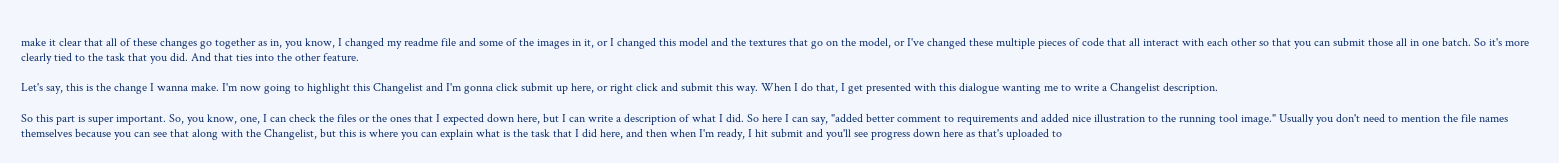make it clear that all of these changes go together as in, you know, I changed my readme file and some of the images in it, or I changed this model and the textures that go on the model, or I've changed these multiple pieces of code that all interact with each other so that you can submit those all in one batch. So it's more clearly tied to the task that you did. And that ties into the other feature.

Let's say, this is the change I wanna make. I'm now going to highlight this Changelist and I'm gonna click submit up here, or right click and submit this way. When I do that, I get presented with this dialogue wanting me to write a Changelist description.

So this part is super important. So, you know, one, I can check the files or the ones that I expected down here, but I can write a description of what I did. So here I can say, "added better comment to requirements and added nice illustration to the running tool image." Usually you don't need to mention the file names themselves because you can see that along with the Changelist, but this is where you can explain what is the task that I did here, and then when I'm ready, I hit submit and you'll see progress down here as that's uploaded to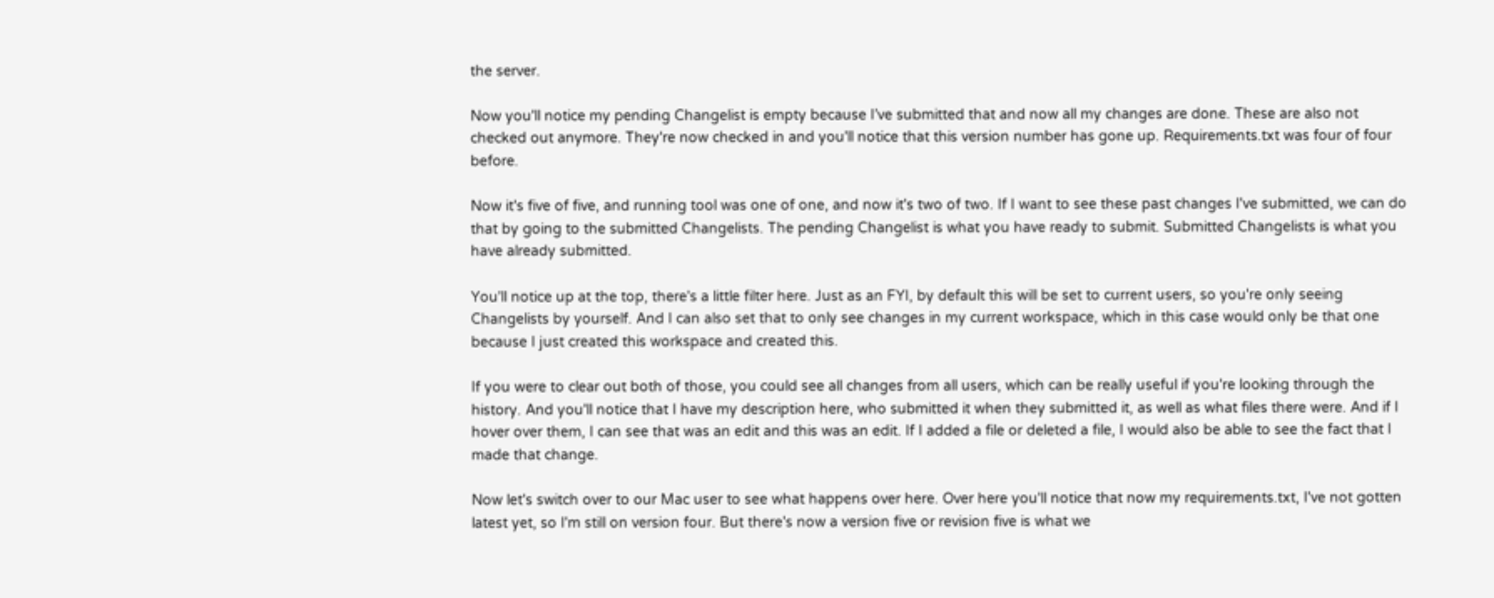the server.

Now you'll notice my pending Changelist is empty because I’ve submitted that and now all my changes are done. These are also not checked out anymore. They're now checked in and you'll notice that this version number has gone up. Requirements.txt was four of four before.

Now it's five of five, and running tool was one of one, and now it's two of two. If I want to see these past changes I've submitted, we can do that by going to the submitted Changelists. The pending Changelist is what you have ready to submit. Submitted Changelists is what you have already submitted.

You'll notice up at the top, there's a little filter here. Just as an FYI, by default this will be set to current users, so you're only seeing Changelists by yourself. And I can also set that to only see changes in my current workspace, which in this case would only be that one because I just created this workspace and created this.

If you were to clear out both of those, you could see all changes from all users, which can be really useful if you're looking through the history. And you'll notice that I have my description here, who submitted it when they submitted it, as well as what files there were. And if I hover over them, I can see that was an edit and this was an edit. If I added a file or deleted a file, I would also be able to see the fact that I made that change.

Now let's switch over to our Mac user to see what happens over here. Over here you'll notice that now my requirements.txt, I've not gotten latest yet, so I'm still on version four. But there's now a version five or revision five is what we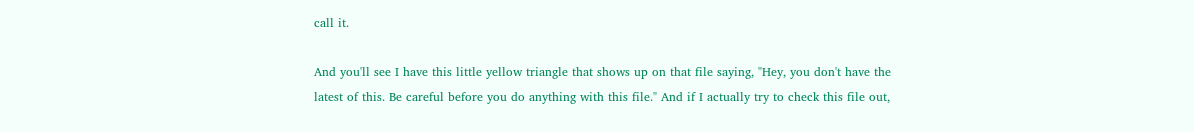call it.

And you'll see I have this little yellow triangle that shows up on that file saying, "Hey, you don't have the latest of this. Be careful before you do anything with this file." And if I actually try to check this file out,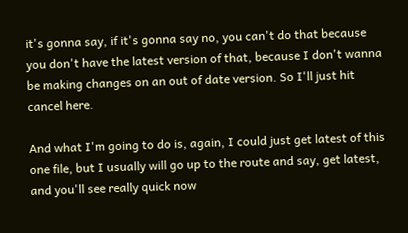it's gonna say, if it's gonna say no, you can't do that because you don't have the latest version of that, because I don't wanna be making changes on an out of date version. So I'll just hit cancel here.

And what I'm going to do is, again, I could just get latest of this one file, but I usually will go up to the route and say, get latest, and you'll see really quick now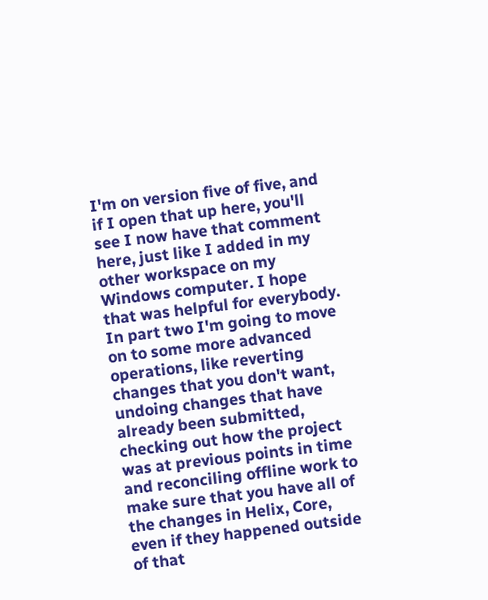I'm on version five of five, and if I open that up here, you'll see I now have that comment here, just like I added in my other workspace on my Windows computer. I hope that was helpful for everybody. In part two I'm going to move on to some more advanced operations, like reverting changes that you don't want, undoing changes that have already been submitted, checking out how the project was at previous points in time and reconciling offline work to make sure that you have all of the changes in Helix, Core, even if they happened outside of that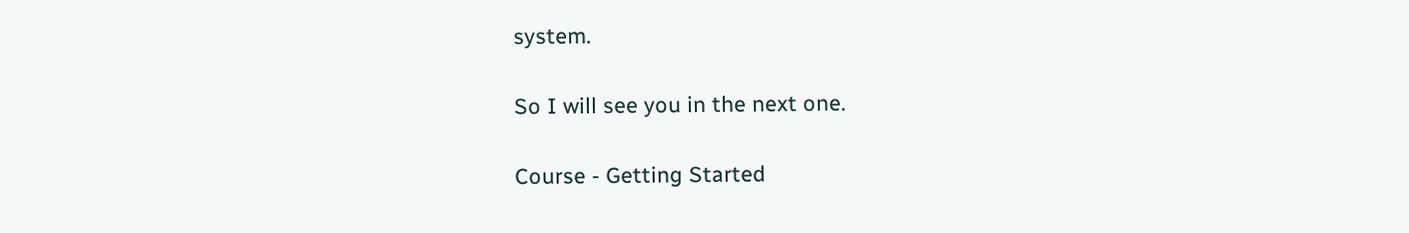system.

So I will see you in the next one.

Course - Getting Started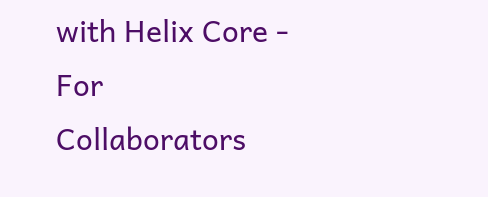with Helix Core - For Collaborators